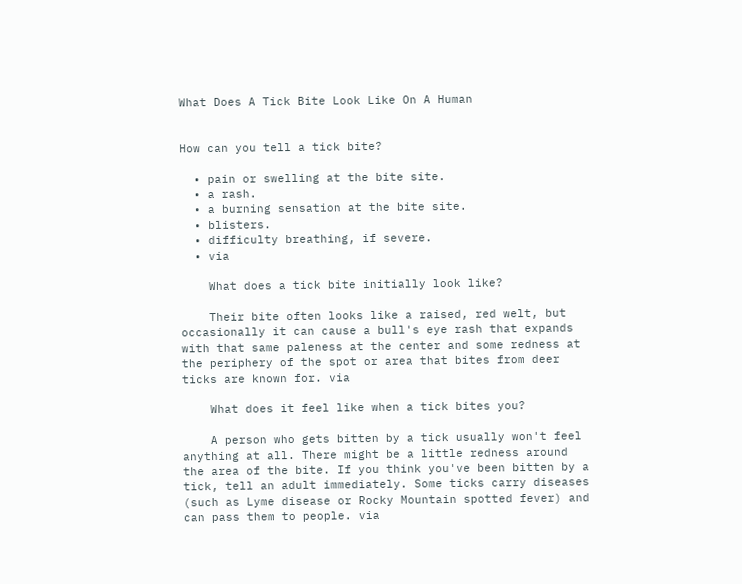What Does A Tick Bite Look Like On A Human


How can you tell a tick bite?

  • pain or swelling at the bite site.
  • a rash.
  • a burning sensation at the bite site.
  • blisters.
  • difficulty breathing, if severe.
  • via

    What does a tick bite initially look like?

    Their bite often looks like a raised, red welt, but occasionally it can cause a bull's eye rash that expands with that same paleness at the center and some redness at the periphery of the spot or area that bites from deer ticks are known for. via

    What does it feel like when a tick bites you?

    A person who gets bitten by a tick usually won't feel anything at all. There might be a little redness around the area of the bite. If you think you've been bitten by a tick, tell an adult immediately. Some ticks carry diseases (such as Lyme disease or Rocky Mountain spotted fever) and can pass them to people. via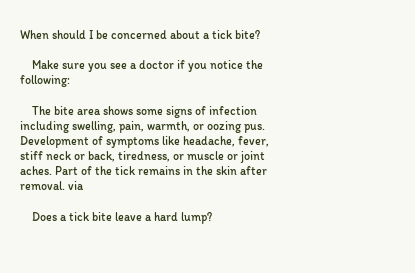When should I be concerned about a tick bite?

    Make sure you see a doctor if you notice the following:

    The bite area shows some signs of infection including swelling, pain, warmth, or oozing pus. Development of symptoms like headache, fever, stiff neck or back, tiredness, or muscle or joint aches. Part of the tick remains in the skin after removal. via

    Does a tick bite leave a hard lump?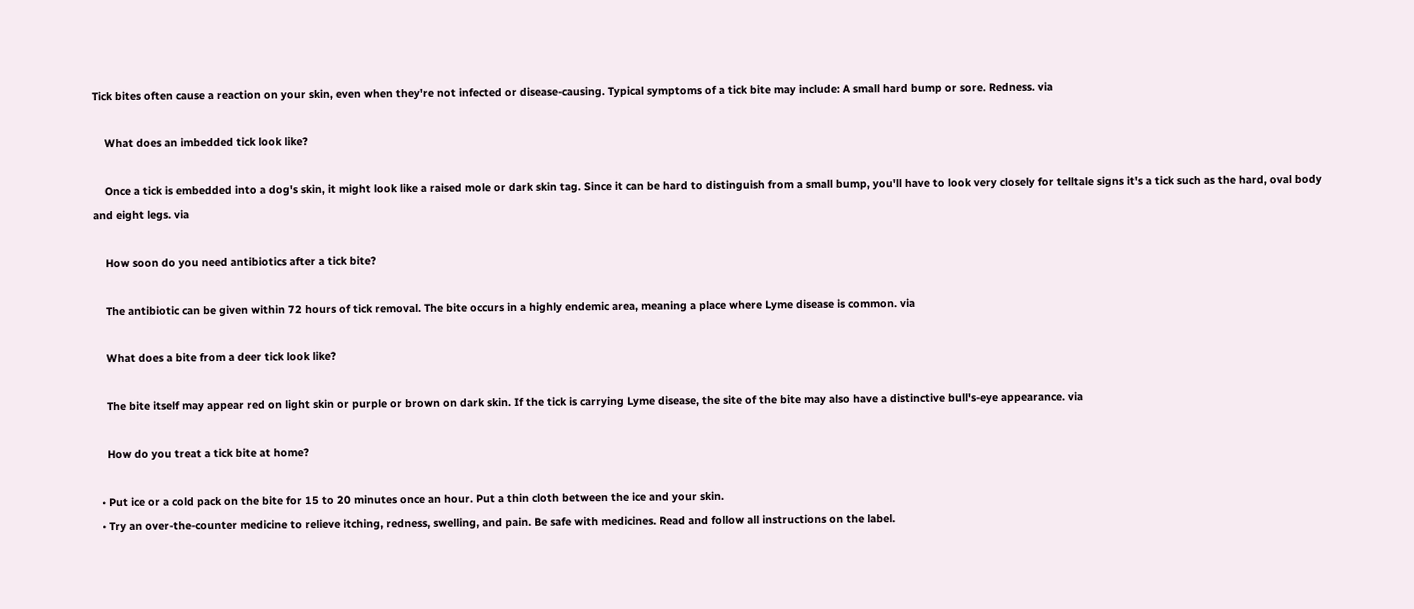Tick bites often cause a reaction on your skin, even when they're not infected or disease-causing. Typical symptoms of a tick bite may include: A small hard bump or sore. Redness. via

    What does an imbedded tick look like?

    Once a tick is embedded into a dog's skin, it might look like a raised mole or dark skin tag. Since it can be hard to distinguish from a small bump, you'll have to look very closely for telltale signs it's a tick such as the hard, oval body and eight legs. via

    How soon do you need antibiotics after a tick bite?

    The antibiotic can be given within 72 hours of tick removal. The bite occurs in a highly endemic area, meaning a place where Lyme disease is common. via

    What does a bite from a deer tick look like?

    The bite itself may appear red on light skin or purple or brown on dark skin. If the tick is carrying Lyme disease, the site of the bite may also have a distinctive bull's-eye appearance. via

    How do you treat a tick bite at home?

  • Put ice or a cold pack on the bite for 15 to 20 minutes once an hour. Put a thin cloth between the ice and your skin.
  • Try an over-the-counter medicine to relieve itching, redness, swelling, and pain. Be safe with medicines. Read and follow all instructions on the label.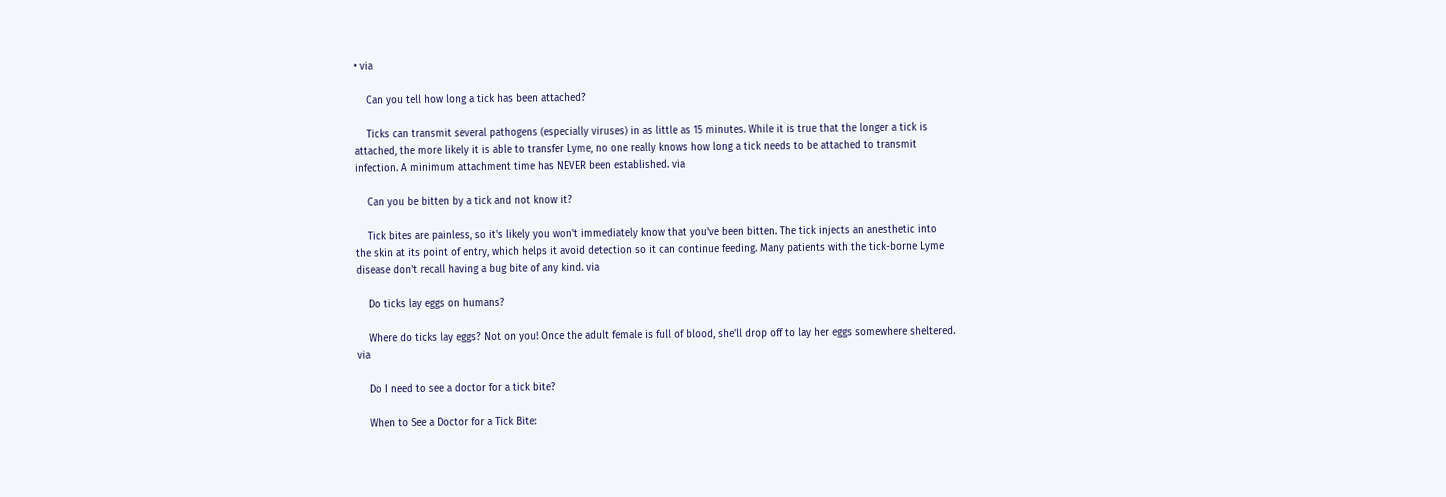• via

    Can you tell how long a tick has been attached?

    Ticks can transmit several pathogens (especially viruses) in as little as 15 minutes. While it is true that the longer a tick is attached, the more likely it is able to transfer Lyme, no one really knows how long a tick needs to be attached to transmit infection. A minimum attachment time has NEVER been established. via

    Can you be bitten by a tick and not know it?

    Tick bites are painless, so it's likely you won't immediately know that you've been bitten. The tick injects an anesthetic into the skin at its point of entry, which helps it avoid detection so it can continue feeding. Many patients with the tick-borne Lyme disease don't recall having a bug bite of any kind. via

    Do ticks lay eggs on humans?

    Where do ticks lay eggs? Not on you! Once the adult female is full of blood, she'll drop off to lay her eggs somewhere sheltered. via

    Do I need to see a doctor for a tick bite?

    When to See a Doctor for a Tick Bite: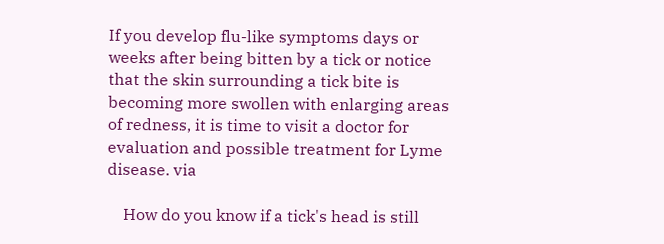If you develop flu-like symptoms days or weeks after being bitten by a tick or notice that the skin surrounding a tick bite is becoming more swollen with enlarging areas of redness, it is time to visit a doctor for evaluation and possible treatment for Lyme disease. via

    How do you know if a tick's head is still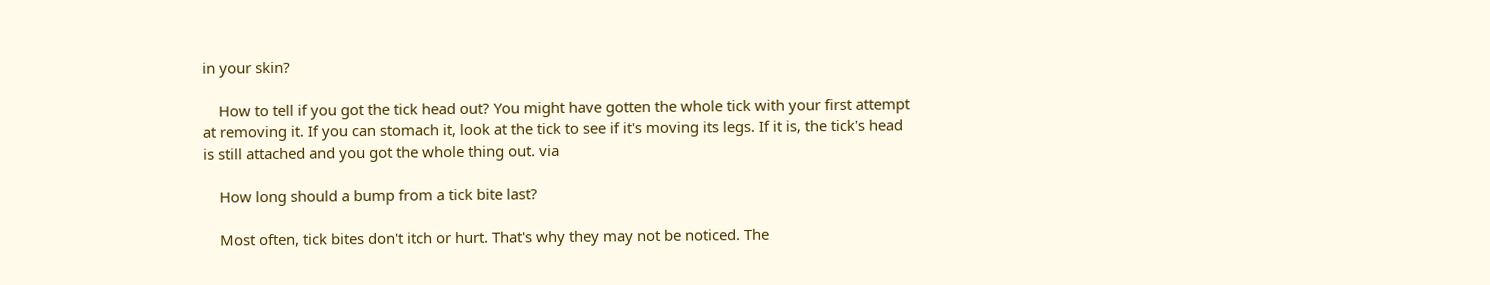in your skin?

    How to tell if you got the tick head out? You might have gotten the whole tick with your first attempt at removing it. If you can stomach it, look at the tick to see if it's moving its legs. If it is, the tick's head is still attached and you got the whole thing out. via

    How long should a bump from a tick bite last?

    Most often, tick bites don't itch or hurt. That's why they may not be noticed. The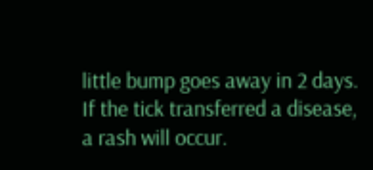little bump goes away in 2 days. If the tick transferred a disease, a rash will occur.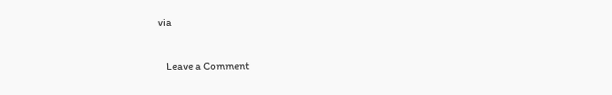via

    Leave a Comment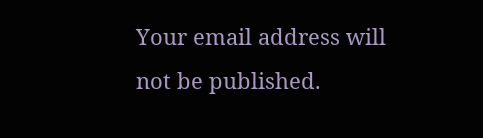Your email address will not be published.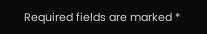Required fields are marked *